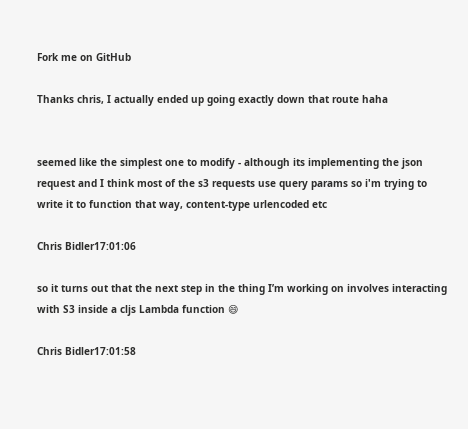Fork me on GitHub

Thanks chris, I actually ended up going exactly down that route haha


seemed like the simplest one to modify - although its implementing the json request and I think most of the s3 requests use query params so i'm trying to write it to function that way, content-type urlencoded etc

Chris Bidler17:01:06

so it turns out that the next step in the thing I’m working on involves interacting with S3 inside a cljs Lambda function 😄

Chris Bidler17:01:58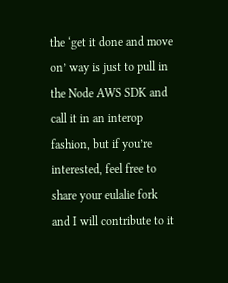the ‘get it done and move on’ way is just to pull in the Node AWS SDK and call it in an interop fashion, but if you’re interested, feel free to share your eulalie fork and I will contribute to it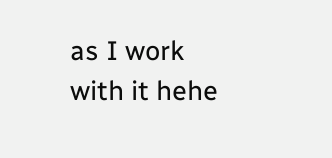as I work with it hehe